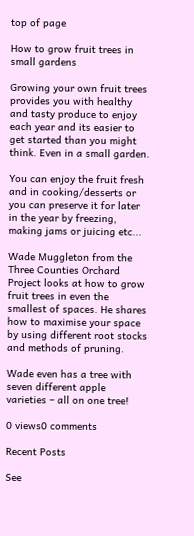top of page

How to grow fruit trees in small gardens

Growing your own fruit trees provides you with healthy and tasty produce to enjoy each year and its easier to get started than you might think. Even in a small garden.

You can enjoy the fruit fresh and in cooking/desserts or you can preserve it for later in the year by freezing, making jams or juicing etc...

Wade Muggleton from the Three Counties Orchard Project looks at how to grow fruit trees in even the smallest of spaces. He shares how to maximise your space by using different root stocks and methods of pruning.

Wade even has a tree with seven different apple varieties – all on one tree!

0 views0 comments

Recent Posts

See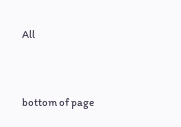All


bottom of page